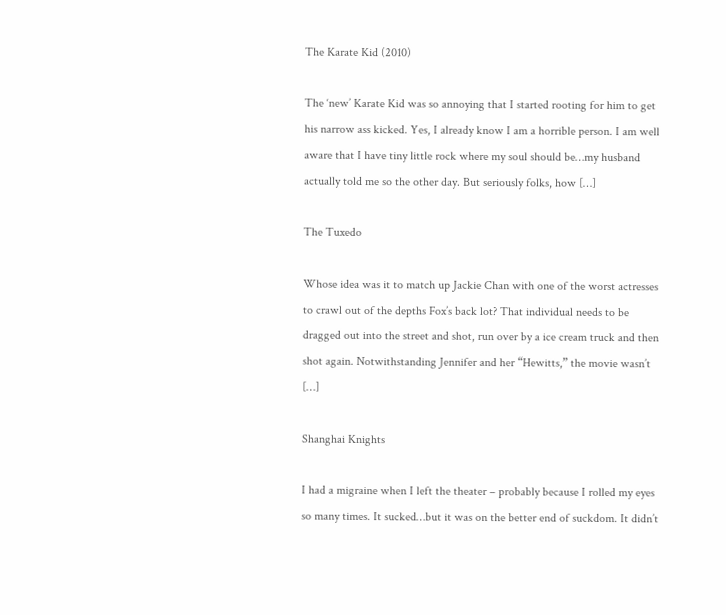The Karate Kid (2010)

The ‘new’ Karate Kid was so annoying that I started rooting for him to get his narrow ass kicked. Yes, I already know I am a horrible person. I am well aware that I have tiny little rock where my soul should be…my husband actually told me so the other day. But seriously folks, how […]

The Tuxedo

Whose idea was it to match up Jackie Chan with one of the worst actresses to crawl out of the depths Fox’s back lot? That individual needs to be dragged out into the street and shot, run over by a ice cream truck and then shot again. Notwithstanding Jennifer and her “Hewitts,” the movie wasn’t […]

Shanghai Knights

I had a migraine when I left the theater – probably because I rolled my eyes so many times. It sucked…but it was on the better end of suckdom. It didn’t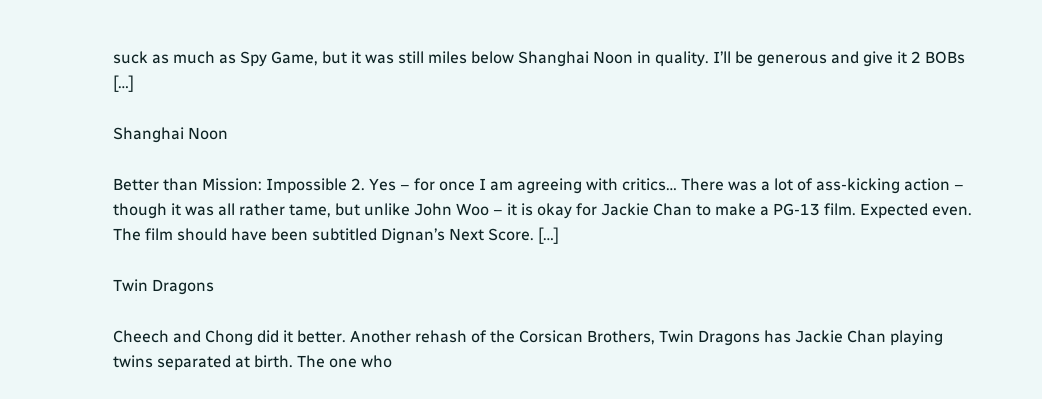suck as much as Spy Game, but it was still miles below Shanghai Noon in quality. I’ll be generous and give it 2 BOBs […]

Shanghai Noon

Better than Mission: Impossible 2. Yes – for once I am agreeing with critics… There was a lot of ass-kicking action – though it was all rather tame, but unlike John Woo – it is okay for Jackie Chan to make a PG-13 film. Expected even. The film should have been subtitled Dignan’s Next Score. […]

Twin Dragons

Cheech and Chong did it better. Another rehash of the Corsican Brothers, Twin Dragons has Jackie Chan playing twins separated at birth. The one who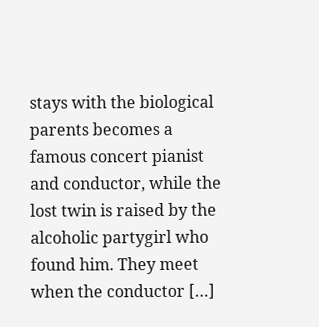stays with the biological parents becomes a famous concert pianist and conductor, while the lost twin is raised by the alcoholic partygirl who found him. They meet when the conductor […]